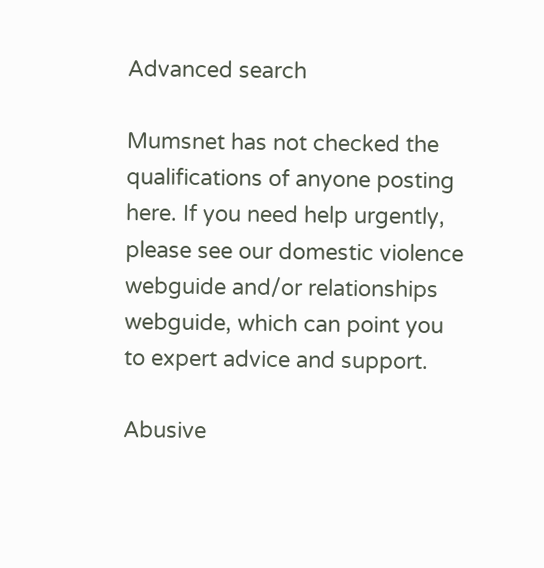Advanced search

Mumsnet has not checked the qualifications of anyone posting here. If you need help urgently, please see our domestic violence webguide and/or relationships webguide, which can point you to expert advice and support.

Abusive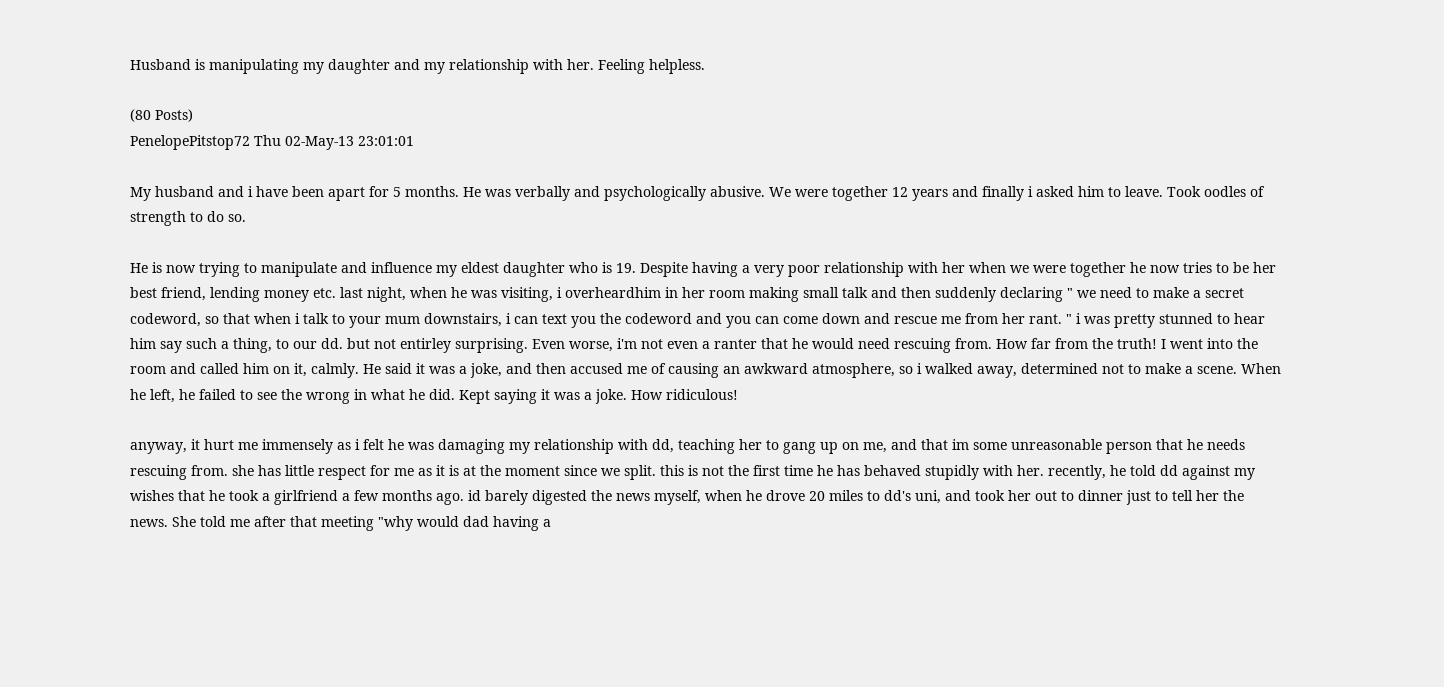Husband is manipulating my daughter and my relationship with her. Feeling helpless.

(80 Posts)
PenelopePitstop72 Thu 02-May-13 23:01:01

My husband and i have been apart for 5 months. He was verbally and psychologically abusive. We were together 12 years and finally i asked him to leave. Took oodles of strength to do so.

He is now trying to manipulate and influence my eldest daughter who is 19. Despite having a very poor relationship with her when we were together he now tries to be her best friend, lending money etc. last night, when he was visiting, i overheardhim in her room making small talk and then suddenly declaring " we need to make a secret codeword, so that when i talk to your mum downstairs, i can text you the codeword and you can come down and rescue me from her rant. " i was pretty stunned to hear him say such a thing, to our dd. but not entirley surprising. Even worse, i'm not even a ranter that he would need rescuing from. How far from the truth! I went into the room and called him on it, calmly. He said it was a joke, and then accused me of causing an awkward atmosphere, so i walked away, determined not to make a scene. When he left, he failed to see the wrong in what he did. Kept saying it was a joke. How ridiculous!

anyway, it hurt me immensely as i felt he was damaging my relationship with dd, teaching her to gang up on me, and that im some unreasonable person that he needs rescuing from. she has little respect for me as it is at the moment since we split. this is not the first time he has behaved stupidly with her. recently, he told dd against my wishes that he took a girlfriend a few months ago. id barely digested the news myself, when he drove 20 miles to dd's uni, and took her out to dinner just to tell her the news. She told me after that meeting "why would dad having a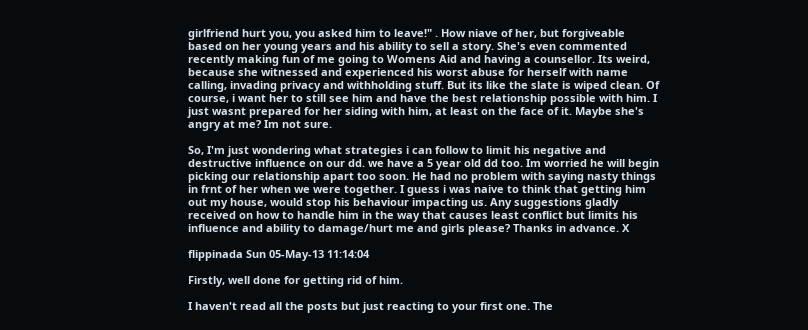girlfriend hurt you, you asked him to leave!" . How niave of her, but forgiveable based on her young years and his ability to sell a story. She's even commented recently making fun of me going to Womens Aid and having a counsellor. Its weird, because she witnessed and experienced his worst abuse for herself with name calling, invading privacy and withholding stuff. But its like the slate is wiped clean. Of course, i want her to still see him and have the best relationship possible with him. I just wasnt prepared for her siding with him, at least on the face of it. Maybe she's angry at me? Im not sure.

So, I'm just wondering what strategies i can follow to limit his negative and destructive influence on our dd. we have a 5 year old dd too. Im worried he will begin picking our relationship apart too soon. He had no problem with saying nasty things in frnt of her when we were together. I guess i was naive to think that getting him out my house, would stop his behaviour impacting us. Any suggestions gladly received on how to handle him in the way that causes least conflict but limits his influence and ability to damage/hurt me and girls please? Thanks in advance. X

flippinada Sun 05-May-13 11:14:04

Firstly, well done for getting rid of him.

I haven't read all the posts but just reacting to your first one. The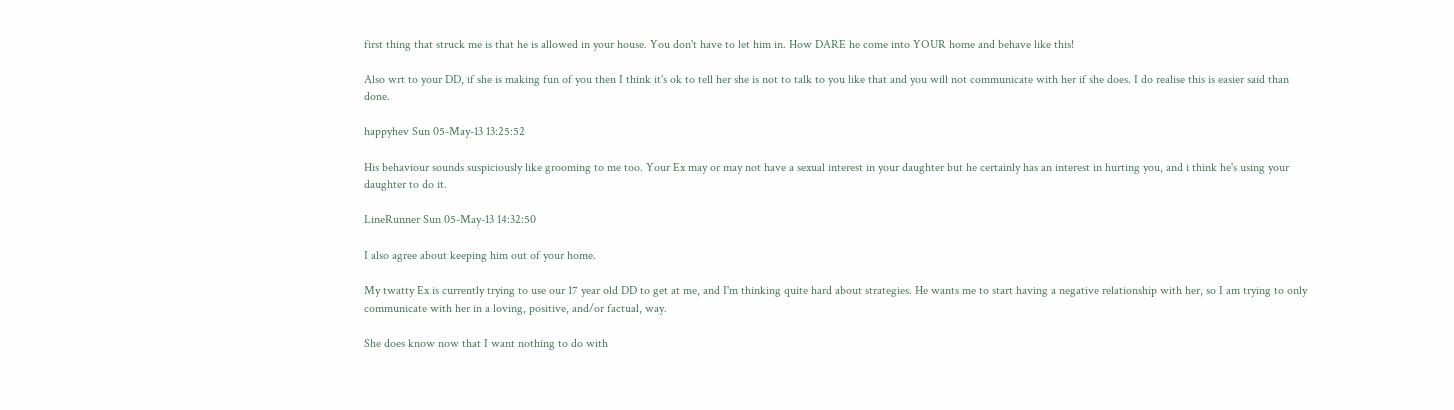first thing that struck me is that he is allowed in your house. You don't have to let him in. How DARE he come into YOUR home and behave like this!

Also wrt to your DD, if she is making fun of you then I think it's ok to tell her she is not to talk to you like that and you will not communicate with her if she does. I do realise this is easier said than done.

happyhev Sun 05-May-13 13:25:52

His behaviour sounds suspiciously like grooming to me too. Your Ex may or may not have a sexual interest in your daughter but he certainly has an interest in hurting you, and i think he's using your daughter to do it.

LineRunner Sun 05-May-13 14:32:50

I also agree about keeping him out of your home.

My twatty Ex is currently trying to use our 17 year old DD to get at me, and I'm thinking quite hard about strategies. He wants me to start having a negative relationship with her, so I am trying to only communicate with her in a loving, positive, and/or factual, way.

She does know now that I want nothing to do with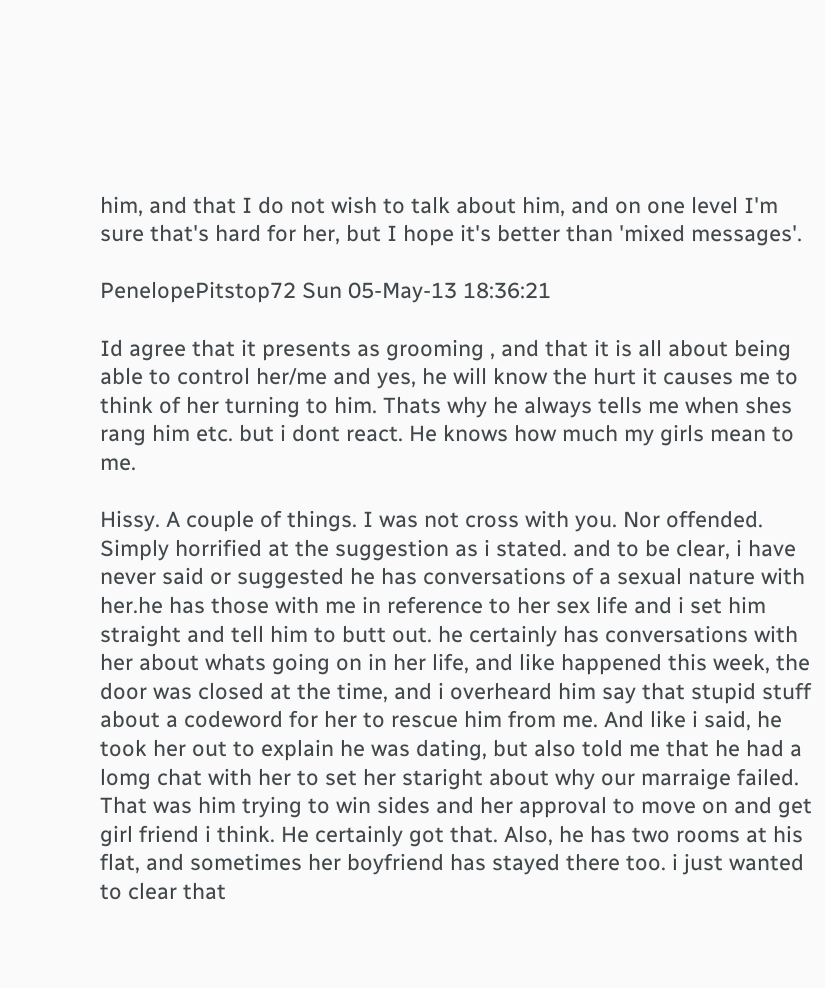him, and that I do not wish to talk about him, and on one level I'm sure that's hard for her, but I hope it's better than 'mixed messages'.

PenelopePitstop72 Sun 05-May-13 18:36:21

Id agree that it presents as grooming , and that it is all about being able to control her/me and yes, he will know the hurt it causes me to think of her turning to him. Thats why he always tells me when shes rang him etc. but i dont react. He knows how much my girls mean to me.

Hissy. A couple of things. I was not cross with you. Nor offended. Simply horrified at the suggestion as i stated. and to be clear, i have never said or suggested he has conversations of a sexual nature with her.he has those with me in reference to her sex life and i set him straight and tell him to butt out. he certainly has conversations with her about whats going on in her life, and like happened this week, the door was closed at the time, and i overheard him say that stupid stuff about a codeword for her to rescue him from me. And like i said, he took her out to explain he was dating, but also told me that he had a lomg chat with her to set her staright about why our marraige failed. That was him trying to win sides and her approval to move on and get girl friend i think. He certainly got that. Also, he has two rooms at his flat, and sometimes her boyfriend has stayed there too. i just wanted to clear that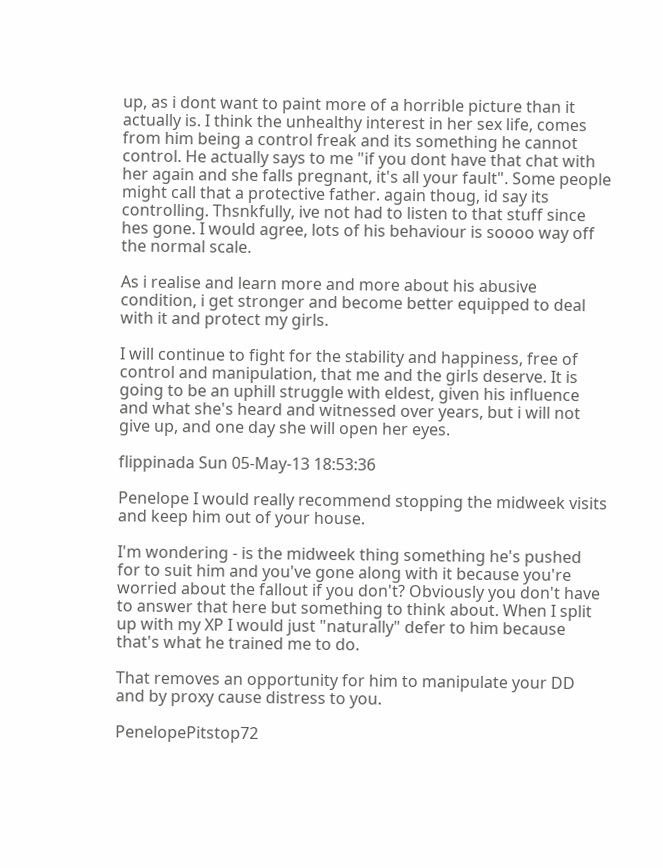up, as i dont want to paint more of a horrible picture than it actually is. I think the unhealthy interest in her sex life, comes from him being a control freak and its something he cannot control. He actually says to me "if you dont have that chat with her again and she falls pregnant, it's all your fault". Some people might call that a protective father. again thoug, id say its controlling. Thsnkfully, ive not had to listen to that stuff since hes gone. I would agree, lots of his behaviour is soooo way off the normal scale.

As i realise and learn more and more about his abusive condition, i get stronger and become better equipped to deal with it and protect my girls.

I will continue to fight for the stability and happiness, free of control and manipulation, that me and the girls deserve. It is going to be an uphill struggle with eldest, given his influence and what she's heard and witnessed over years, but i will not give up, and one day she will open her eyes.

flippinada Sun 05-May-13 18:53:36

Penelope I would really recommend stopping the midweek visits and keep him out of your house.

I'm wondering - is the midweek thing something he's pushed for to suit him and you've gone along with it because you're worried about the fallout if you don't? Obviously you don't have to answer that here but something to think about. When I split up with my XP I would just "naturally" defer to him because that's what he trained me to do.

That removes an opportunity for him to manipulate your DD and by proxy cause distress to you.

PenelopePitstop72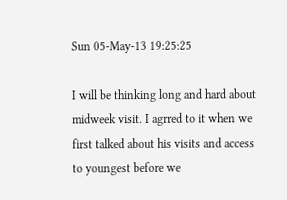Sun 05-May-13 19:25:25

I will be thinking long and hard about midweek visit. I agrred to it when we first talked about his visits and access to youngest before we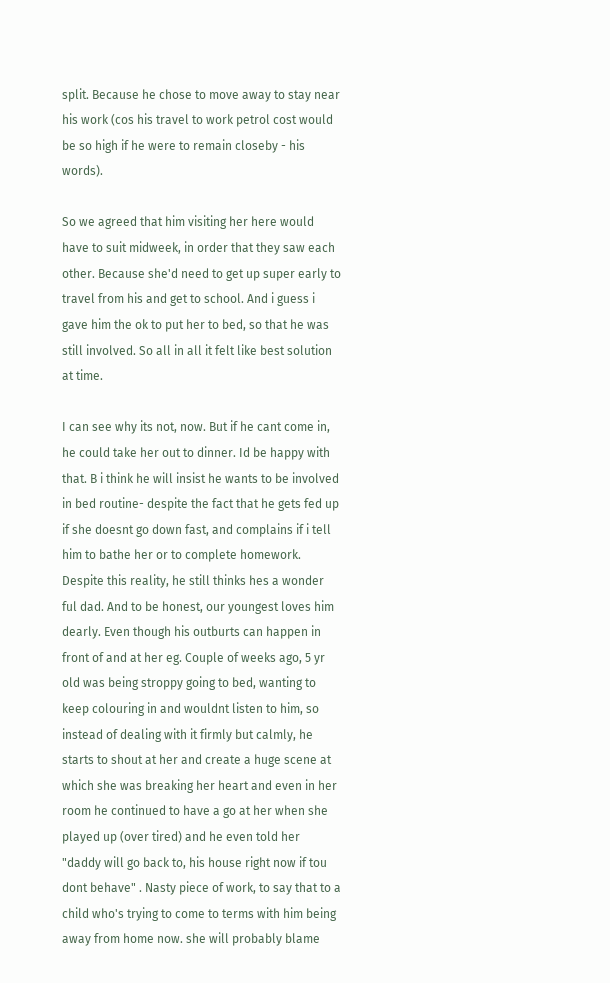split. Because he chose to move away to stay near his work (cos his travel to work petrol cost would be so high if he were to remain closeby - his words).

So we agreed that him visiting her here would have to suit midweek, in order that they saw each other. Because she'd need to get up super early to travel from his and get to school. And i guess i gave him the ok to put her to bed, so that he was still involved. So all in all it felt like best solution at time.

I can see why its not, now. But if he cant come in, he could take her out to dinner. Id be happy with that. B i think he will insist he wants to be involved in bed routine- despite the fact that he gets fed up if she doesnt go down fast, and complains if i tell him to bathe her or to complete homework. Despite this reality, he still thinks hes a wonder ful dad. And to be honest, our youngest loves him dearly. Even though his outburts can happen in front of and at her eg. Couple of weeks ago, 5 yr old was being stroppy going to bed, wanting to keep colouring in and wouldnt listen to him, so instead of dealing with it firmly but calmly, he starts to shout at her and create a huge scene at which she was breaking her heart and even in her room he continued to have a go at her when she played up (over tired) and he even told her "daddy will go back to, his house right now if tou dont behave" . Nasty piece of work, to say that to a child who's trying to come to terms with him being away from home now. she will probably blame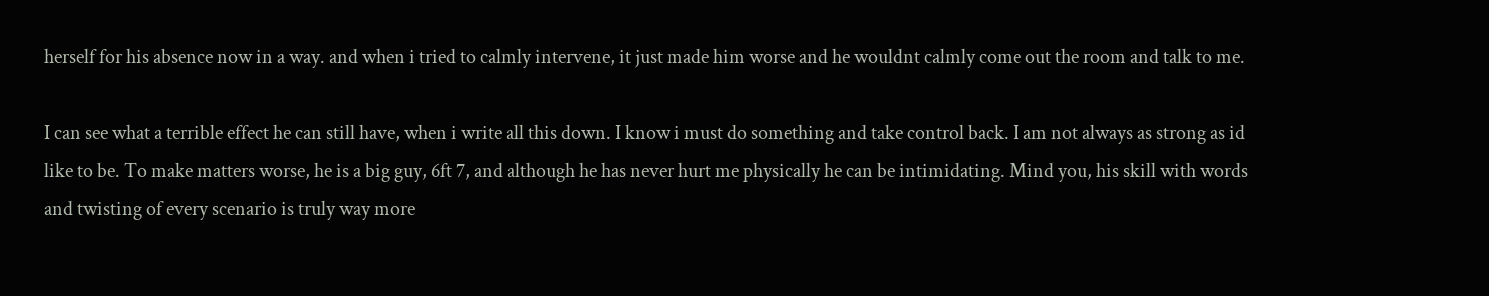herself for his absence now in a way. and when i tried to calmly intervene, it just made him worse and he wouldnt calmly come out the room and talk to me.

I can see what a terrible effect he can still have, when i write all this down. I know i must do something and take control back. I am not always as strong as id like to be. To make matters worse, he is a big guy, 6ft 7, and although he has never hurt me physically he can be intimidating. Mind you, his skill with words and twisting of every scenario is truly way more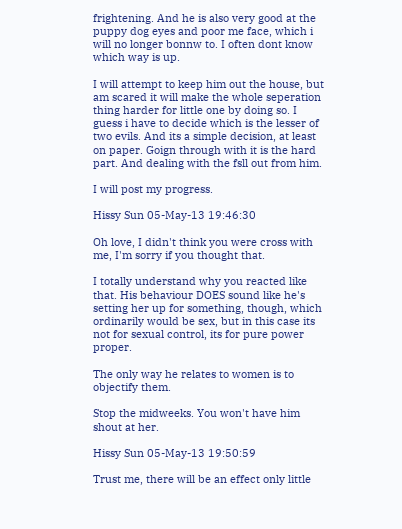frightening. And he is also very good at the puppy dog eyes and poor me face, which i will no longer bonnw to. I often dont know which way is up.

I will attempt to keep him out the house, but am scared it will make the whole seperation thing harder for little one by doing so. I guess i have to decide which is the lesser of two evils. And its a simple decision, at least on paper. Goign through with it is the hard part. And dealing with the fsll out from him.

I will post my progress.

Hissy Sun 05-May-13 19:46:30

Oh love, I didn't think you were cross with me, I'm sorry if you thought that.

I totally understand why you reacted like that. His behaviour DOES sound like he's setting her up for something, though, which ordinarily would be sex, but in this case its not for sexual control, its for pure power proper.

The only way he relates to women is to objectify them.

Stop the midweeks. You won't have him shout at her.

Hissy Sun 05-May-13 19:50:59

Trust me, there will be an effect only little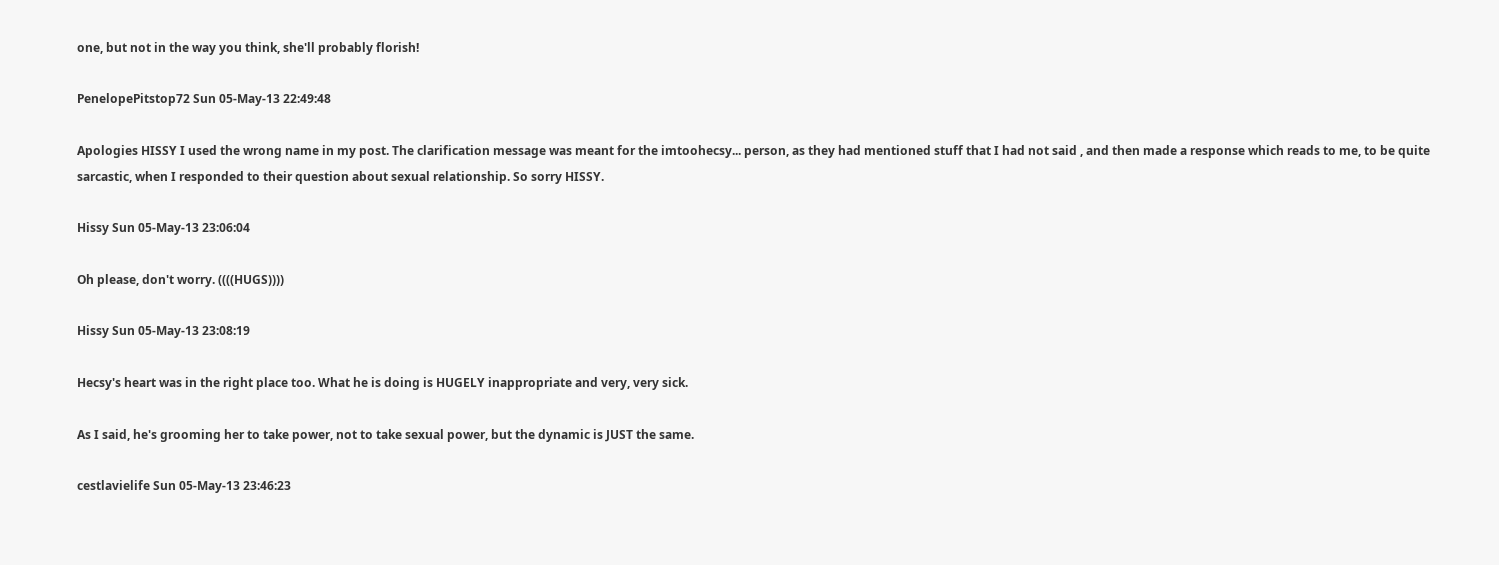one, but not in the way you think, she'll probably florish!

PenelopePitstop72 Sun 05-May-13 22:49:48

Apologies HISSY I used the wrong name in my post. The clarification message was meant for the imtoohecsy... person, as they had mentioned stuff that I had not said , and then made a response which reads to me, to be quite sarcastic, when I responded to their question about sexual relationship. So sorry HISSY.

Hissy Sun 05-May-13 23:06:04

Oh please, don't worry. ((((HUGS))))

Hissy Sun 05-May-13 23:08:19

Hecsy's heart was in the right place too. What he is doing is HUGELY inappropriate and very, very sick.

As I said, he's grooming her to take power, not to take sexual power, but the dynamic is JUST the same.

cestlavielife Sun 05-May-13 23:46:23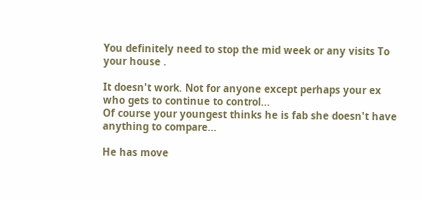You definitely need to stop the mid week or any visits To your house .

It doesn't work. Not for anyone except perhaps your ex who gets to continue to control...
Of course your youngest thinks he is fab she doesn't have anything to compare...

He has move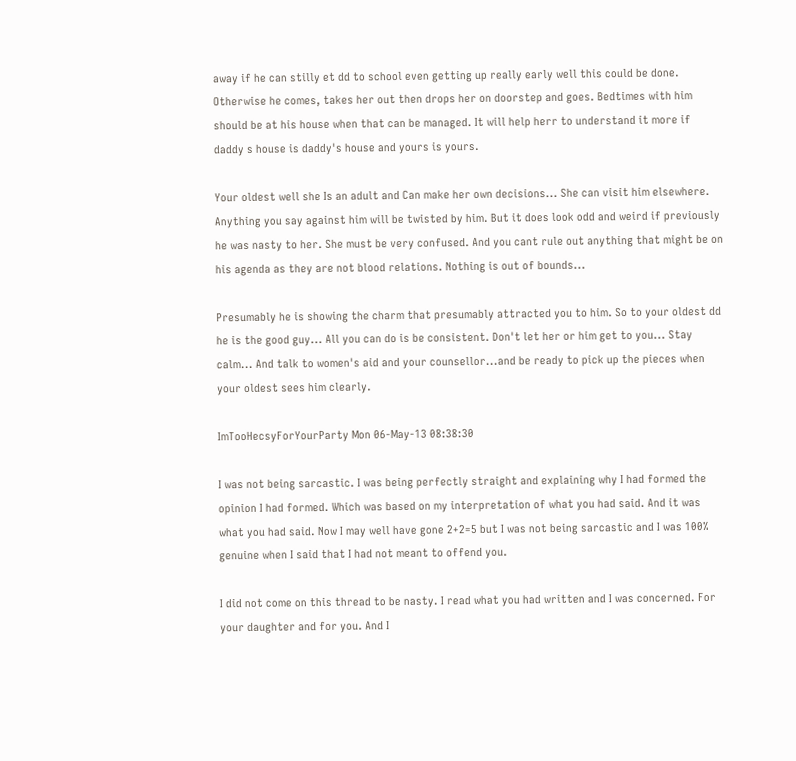away if he can stilly et dd to school even getting up really early well this could be done. Otherwise he comes, takes her out then drops her on doorstep and goes. Bedtimes with him should be at his house when that can be managed. It will help herr to understand it more if daddy s house is daddy's house and yours is yours.

Your oldest well she Is an adult and Can make her own decisions... She can visit him elsewhere. Anything you say against him will be twisted by him. But it does look odd and weird if previously he was nasty to her. She must be very confused. And you cant rule out anything that might be on his agenda as they are not blood relations. Nothing is out of bounds...

Presumably he is showing the charm that presumably attracted you to him. So to your oldest dd he is the good guy... All you can do is be consistent. Don't let her or him get to you... Stay calm... And talk to women's aid and your counsellor...and be ready to pick up the pieces when your oldest sees him clearly.

ImTooHecsyForYourParty Mon 06-May-13 08:38:30

I was not being sarcastic. I was being perfectly straight and explaining why I had formed the opinion I had formed. Which was based on my interpretation of what you had said. And it was what you had said. Now I may well have gone 2+2=5 but I was not being sarcastic and I was 100% genuine when I said that I had not meant to offend you.

I did not come on this thread to be nasty. I read what you had written and I was concerned. For your daughter and for you. And I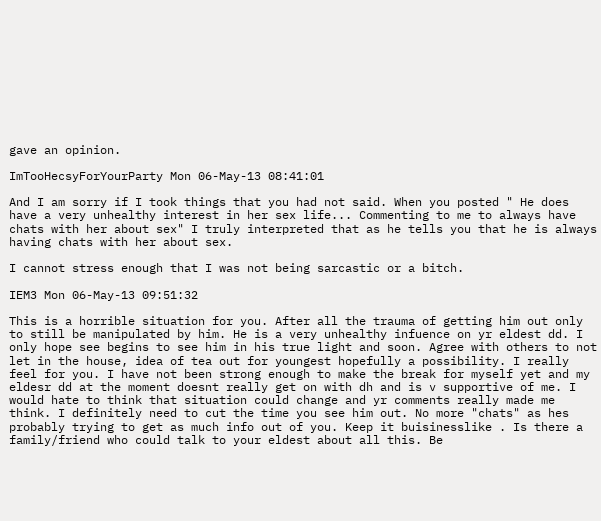gave an opinion.

ImTooHecsyForYourParty Mon 06-May-13 08:41:01

And I am sorry if I took things that you had not said. When you posted " He does have a very unhealthy interest in her sex life... Commenting to me to always have chats with her about sex" I truly interpreted that as he tells you that he is always having chats with her about sex.

I cannot stress enough that I was not being sarcastic or a bitch.

IEM3 Mon 06-May-13 09:51:32

This is a horrible situation for you. After all the trauma of getting him out only to still be manipulated by him. He is a very unhealthy infuence on yr eldest dd. I only hope see begins to see him in his true light and soon. Agree with others to not let in the house, idea of tea out for youngest hopefully a possibility. I really feel for you. I have not been strong enough to make the break for myself yet and my eldesr dd at the moment doesnt really get on with dh and is v supportive of me. I would hate to think that situation could change and yr comments really made me think. I definitely need to cut the time you see him out. No more "chats" as hes probably trying to get as much info out of you. Keep it buisinesslike . Is there a family/friend who could talk to your eldest about all this. Be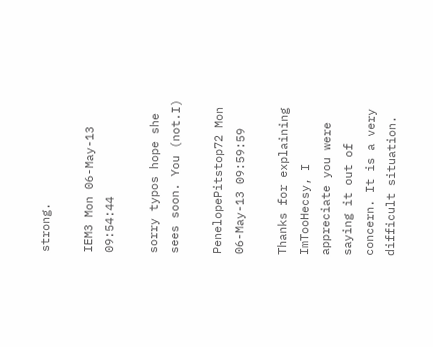strong.

IEM3 Mon 06-May-13 09:54:44

sorry typos hope she sees soon. You (not.I)

PenelopePitstop72 Mon 06-May-13 09:59:59

Thanks for explaining ImTooHecsy, I appreciate you were saying it out of concern. It is a very difficult situation.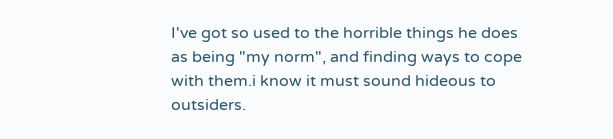I've got so used to the horrible things he does as being "my norm", and finding ways to cope with them.i know it must sound hideous to outsiders.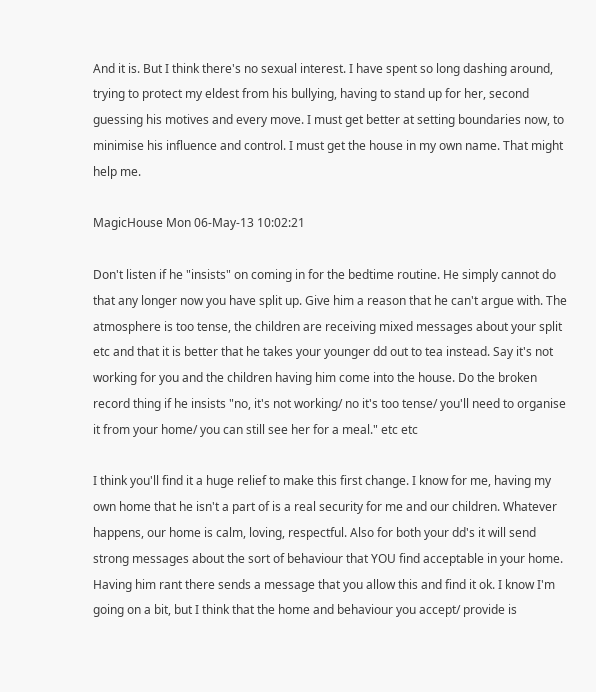And it is. But I think there's no sexual interest. I have spent so long dashing around, trying to protect my eldest from his bullying, having to stand up for her, second guessing his motives and every move. I must get better at setting boundaries now, to minimise his influence and control. I must get the house in my own name. That might help me.

MagicHouse Mon 06-May-13 10:02:21

Don't listen if he "insists" on coming in for the bedtime routine. He simply cannot do that any longer now you have split up. Give him a reason that he can't argue with. The atmosphere is too tense, the children are receiving mixed messages about your split etc and that it is better that he takes your younger dd out to tea instead. Say it's not working for you and the children having him come into the house. Do the broken record thing if he insists "no, it's not working/ no it's too tense/ you'll need to organise it from your home/ you can still see her for a meal." etc etc

I think you'll find it a huge relief to make this first change. I know for me, having my own home that he isn't a part of is a real security for me and our children. Whatever happens, our home is calm, loving, respectful. Also for both your dd's it will send strong messages about the sort of behaviour that YOU find acceptable in your home. Having him rant there sends a message that you allow this and find it ok. I know I'm going on a bit, but I think that the home and behaviour you accept/ provide is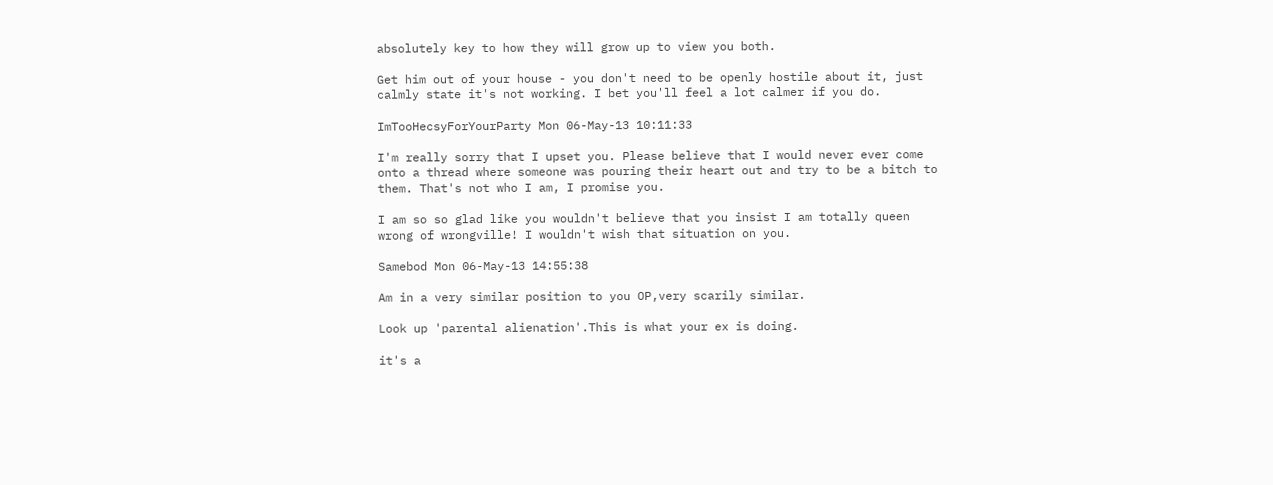absolutely key to how they will grow up to view you both.

Get him out of your house - you don't need to be openly hostile about it, just calmly state it's not working. I bet you'll feel a lot calmer if you do.

ImTooHecsyForYourParty Mon 06-May-13 10:11:33

I'm really sorry that I upset you. Please believe that I would never ever come onto a thread where someone was pouring their heart out and try to be a bitch to them. That's not who I am, I promise you.

I am so so glad like you wouldn't believe that you insist I am totally queen wrong of wrongville! I wouldn't wish that situation on you.

Samebod Mon 06-May-13 14:55:38

Am in a very similar position to you OP,very scarily similar.

Look up 'parental alienation'.This is what your ex is doing.

it's a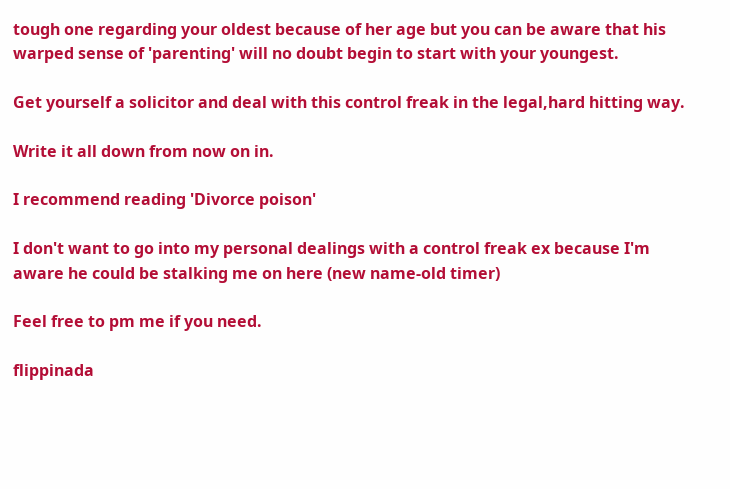tough one regarding your oldest because of her age but you can be aware that his warped sense of 'parenting' will no doubt begin to start with your youngest.

Get yourself a solicitor and deal with this control freak in the legal,hard hitting way.

Write it all down from now on in.

I recommend reading 'Divorce poison'

I don't want to go into my personal dealings with a control freak ex because I'm aware he could be stalking me on here (new name-old timer)

Feel free to pm me if you need.

flippinada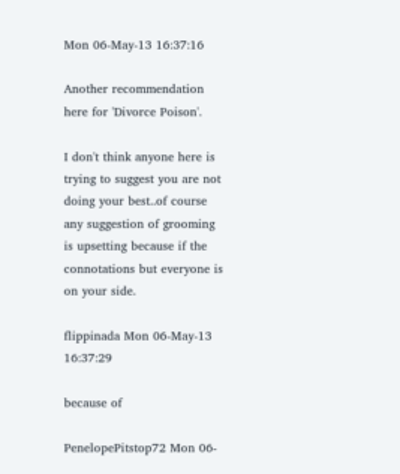Mon 06-May-13 16:37:16

Another recommendation here for 'Divorce Poison'.

I don't think anyone here is trying to suggest you are not doing your best..of course any suggestion of grooming is upsetting because if the connotations but everyone is on your side.

flippinada Mon 06-May-13 16:37:29

because of

PenelopePitstop72 Mon 06-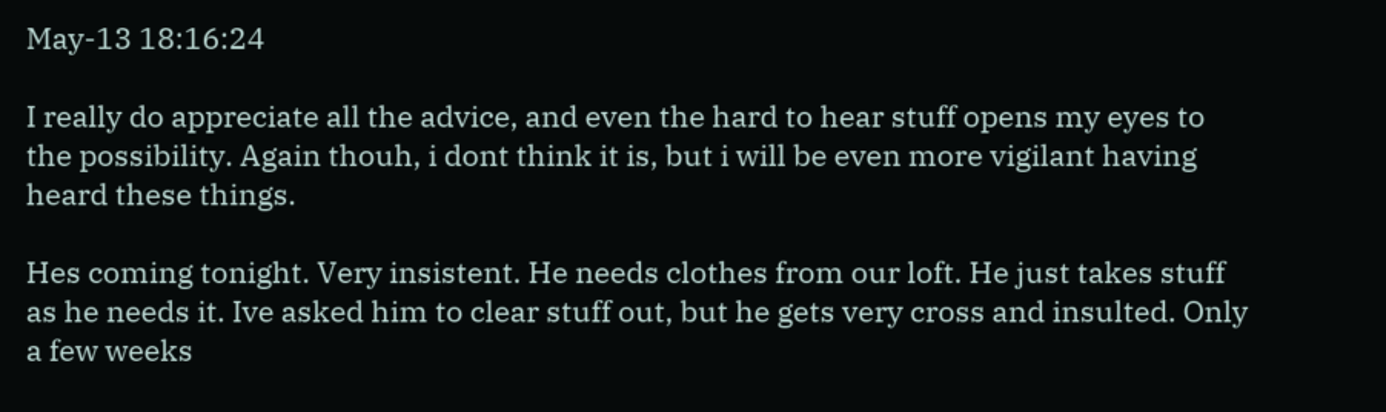May-13 18:16:24

I really do appreciate all the advice, and even the hard to hear stuff opens my eyes to the possibility. Again thouh, i dont think it is, but i will be even more vigilant having heard these things.

Hes coming tonight. Very insistent. He needs clothes from our loft. He just takes stuff as he needs it. Ive asked him to clear stuff out, but he gets very cross and insulted. Only a few weeks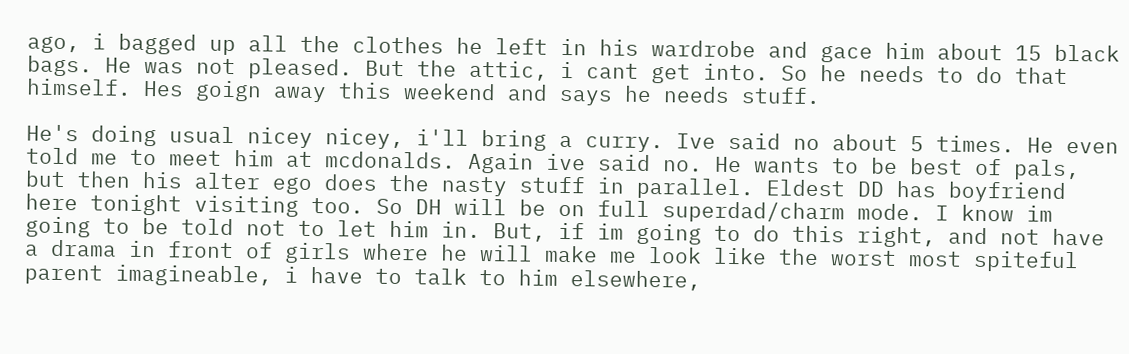ago, i bagged up all the clothes he left in his wardrobe and gace him about 15 black bags. He was not pleased. But the attic, i cant get into. So he needs to do that himself. Hes goign away this weekend and says he needs stuff.

He's doing usual nicey nicey, i'll bring a curry. Ive said no about 5 times. He even told me to meet him at mcdonalds. Again ive said no. He wants to be best of pals, but then his alter ego does the nasty stuff in parallel. Eldest DD has boyfriend here tonight visiting too. So DH will be on full superdad/charm mode. I know im going to be told not to let him in. But, if im going to do this right, and not have a drama in front of girls where he will make me look like the worst most spiteful parent imagineable, i have to talk to him elsewhere,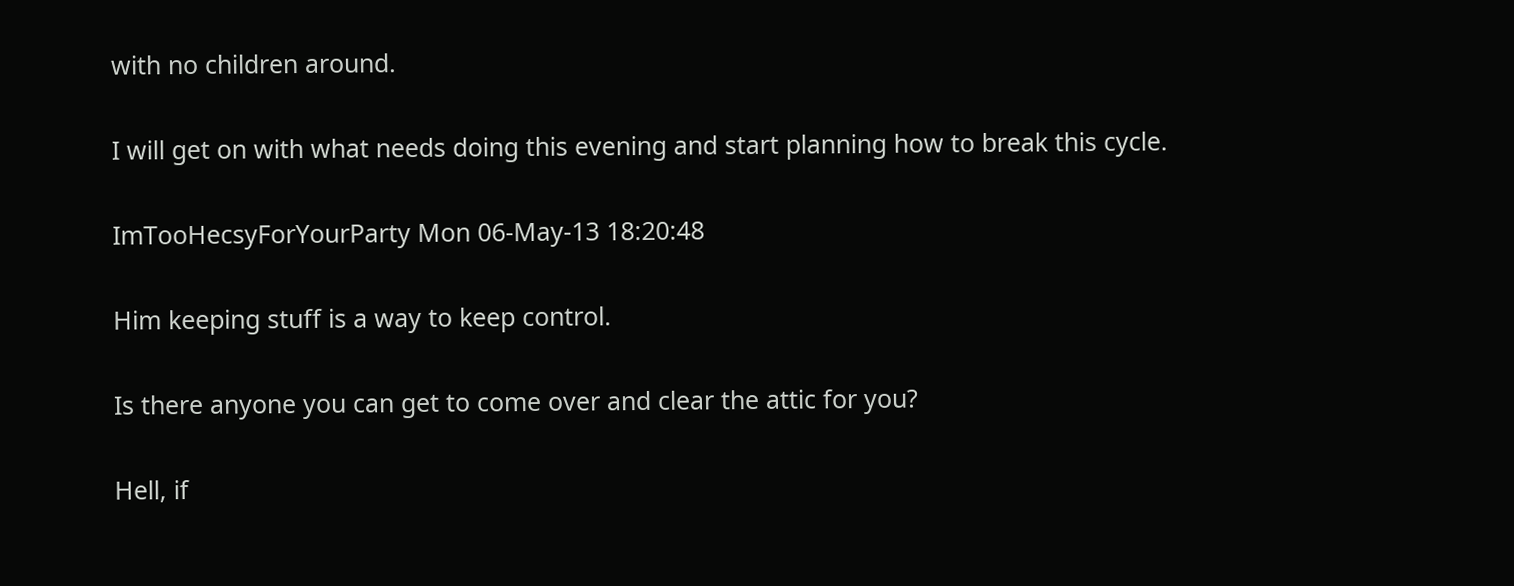with no children around.

I will get on with what needs doing this evening and start planning how to break this cycle.

ImTooHecsyForYourParty Mon 06-May-13 18:20:48

Him keeping stuff is a way to keep control.

Is there anyone you can get to come over and clear the attic for you?

Hell, if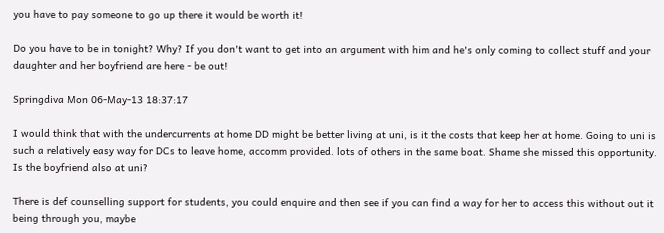you have to pay someone to go up there it would be worth it!

Do you have to be in tonight? Why? If you don't want to get into an argument with him and he's only coming to collect stuff and your daughter and her boyfriend are here - be out!

Springdiva Mon 06-May-13 18:37:17

I would think that with the undercurrents at home DD might be better living at uni, is it the costs that keep her at home. Going to uni is such a relatively easy way for DCs to leave home, accomm provided. lots of others in the same boat. Shame she missed this opportunity. Is the boyfriend also at uni?

There is def counselling support for students, you could enquire and then see if you can find a way for her to access this without out it being through you, maybe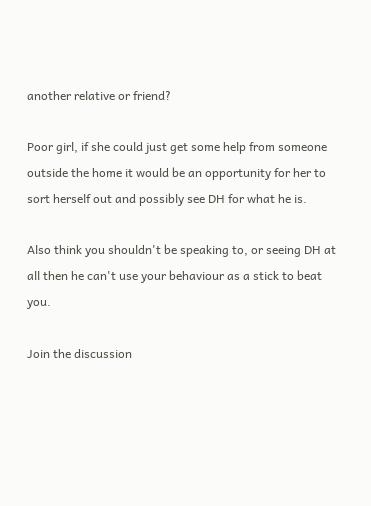another relative or friend?

Poor girl, if she could just get some help from someone outside the home it would be an opportunity for her to sort herself out and possibly see DH for what he is.

Also think you shouldn't be speaking to, or seeing DH at all then he can't use your behaviour as a stick to beat you.

Join the discussion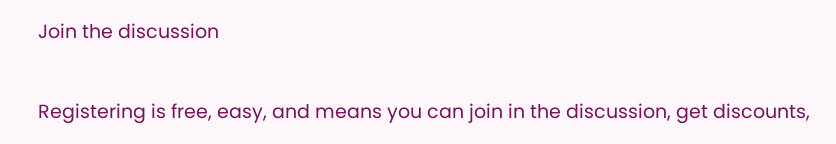Join the discussion

Registering is free, easy, and means you can join in the discussion, get discounts,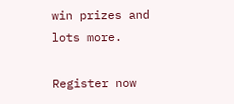win prizes and lots more.

Register now